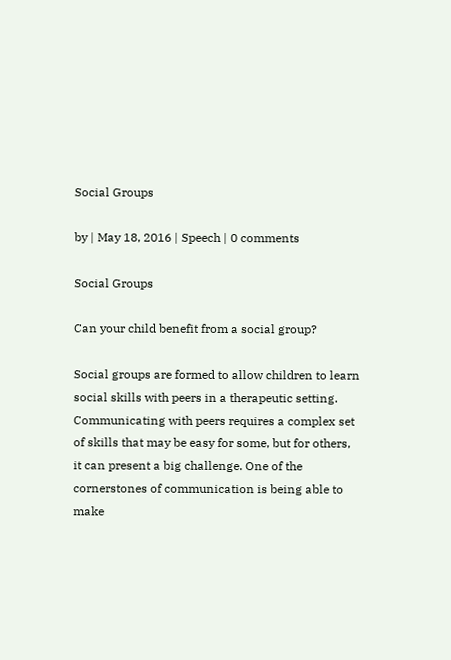Social Groups

by | May 18, 2016 | Speech | 0 comments

Social Groups

Can your child benefit from a social group?

Social groups are formed to allow children to learn social skills with peers in a therapeutic setting. Communicating with peers requires a complex set of skills that may be easy for some, but for others, it can present a big challenge. One of the cornerstones of communication is being able to make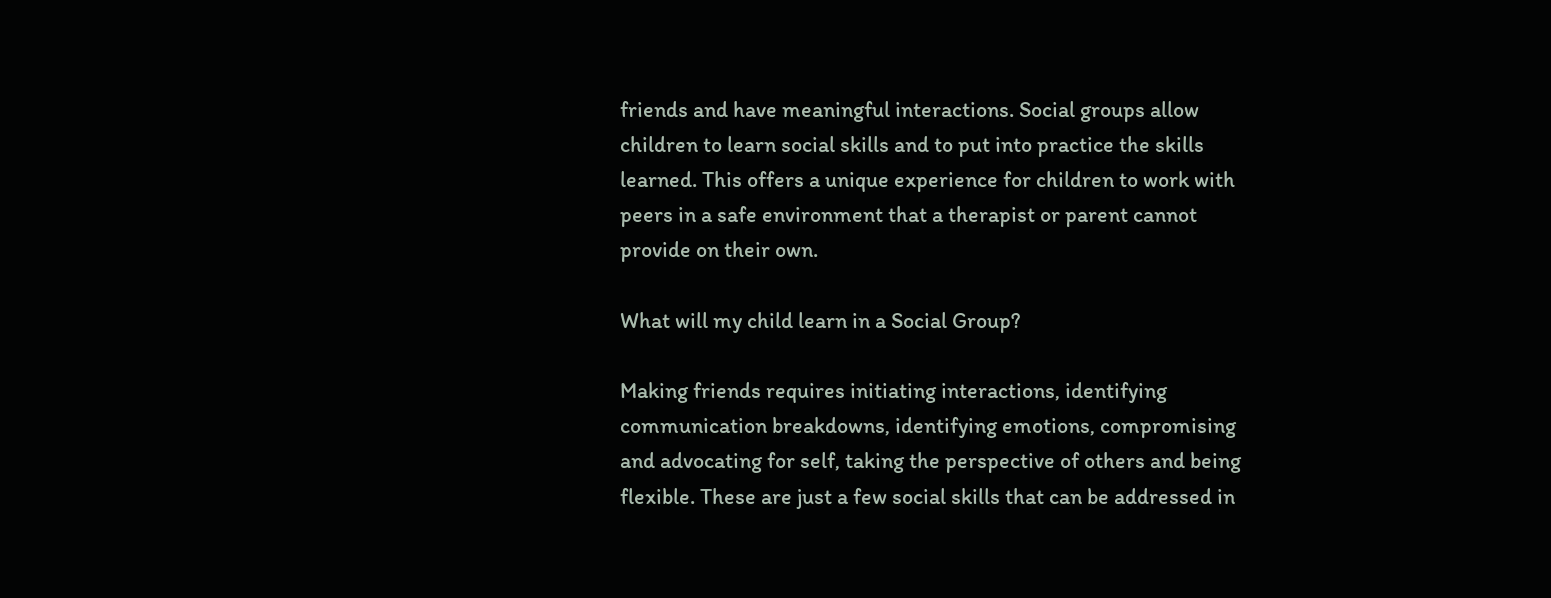friends and have meaningful interactions. Social groups allow children to learn social skills and to put into practice the skills learned. This offers a unique experience for children to work with peers in a safe environment that a therapist or parent cannot provide on their own.

What will my child learn in a Social Group?

Making friends requires initiating interactions, identifying communication breakdowns, identifying emotions, compromising and advocating for self, taking the perspective of others and being flexible. These are just a few social skills that can be addressed in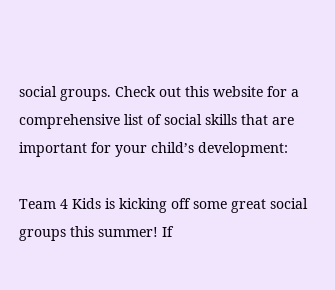social groups. Check out this website for a comprehensive list of social skills that are important for your child’s development:

Team 4 Kids is kicking off some great social groups this summer! If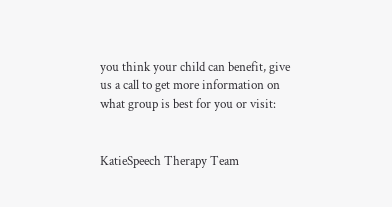you think your child can benefit, give us a call to get more information on what group is best for you or visit:


KatieSpeech Therapy Team